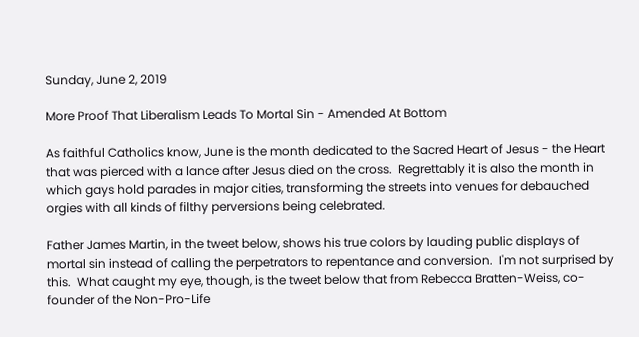Sunday, June 2, 2019

More Proof That Liberalism Leads To Mortal Sin - Amended At Bottom

As faithful Catholics know, June is the month dedicated to the Sacred Heart of Jesus - the Heart that was pierced with a lance after Jesus died on the cross.  Regrettably it is also the month in which gays hold parades in major cities, transforming the streets into venues for debauched orgies with all kinds of filthy perversions being celebrated.

Father James Martin, in the tweet below, shows his true colors by lauding public displays of mortal sin instead of calling the perpetrators to repentance and conversion.  I'm not surprised by this.  What caught my eye, though, is the tweet below that from Rebecca Bratten-Weiss, co-founder of the Non-Pro-Life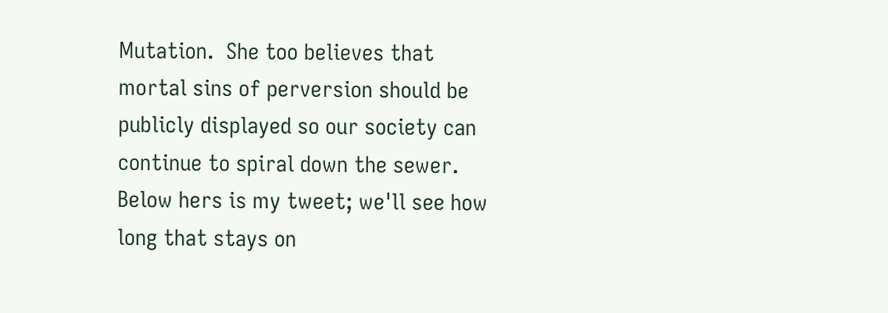Mutation.  She too believes that mortal sins of perversion should be publicly displayed so our society can continue to spiral down the sewer.  Below hers is my tweet; we'll see how long that stays on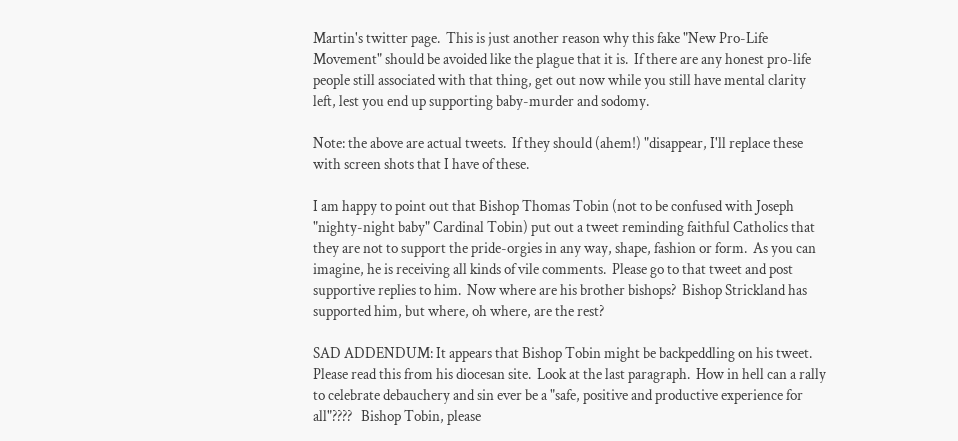Martin's twitter page.  This is just another reason why this fake "New Pro-Life Movement" should be avoided like the plague that it is.  If there are any honest pro-life people still associated with that thing, get out now while you still have mental clarity left, lest you end up supporting baby-murder and sodomy.

Note: the above are actual tweets.  If they should (ahem!) "disappear, I'll replace these with screen shots that I have of these.

I am happy to point out that Bishop Thomas Tobin (not to be confused with Joseph "nighty-night baby" Cardinal Tobin) put out a tweet reminding faithful Catholics that they are not to support the pride-orgies in any way, shape, fashion or form.  As you can imagine, he is receiving all kinds of vile comments.  Please go to that tweet and post supportive replies to him.  Now where are his brother bishops?  Bishop Strickland has supported him, but where, oh where, are the rest?

SAD ADDENDUM: It appears that Bishop Tobin might be backpeddling on his tweet. Please read this from his diocesan site.  Look at the last paragraph.  How in hell can a rally to celebrate debauchery and sin ever be a "safe, positive and productive experience for all"????   Bishop Tobin, please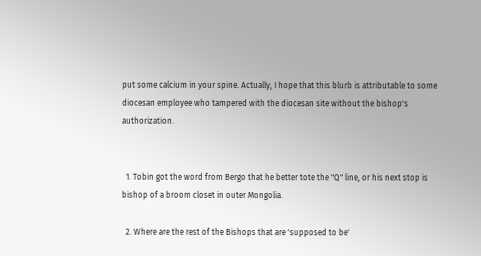put some calcium in your spine. Actually, I hope that this blurb is attributable to some diocesan employee who tampered with the diocesan site without the bishop's authorization.


  1. Tobin got the word from Bergo that he better tote the "Q" line, or his next stop is bishop of a broom closet in outer Mongolia.

  2. Where are the rest of the Bishops that are 'supposed to be'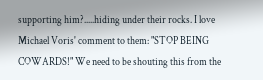supporting him?.....hiding under their rocks. I love Michael Voris' comment to them: "STOP BEING COWARDS!" We need to be shouting this from the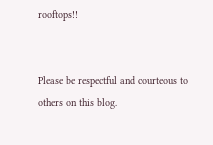rooftops!!


Please be respectful and courteous to others on this blog.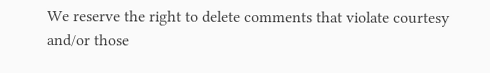We reserve the right to delete comments that violate courtesy and/or those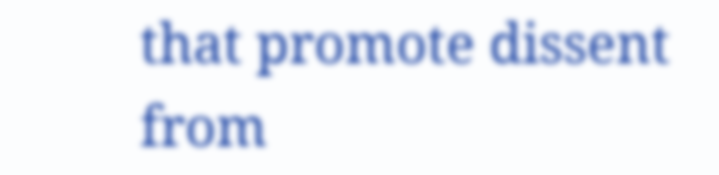that promote dissent from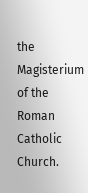the Magisterium of the Roman Catholic Church.